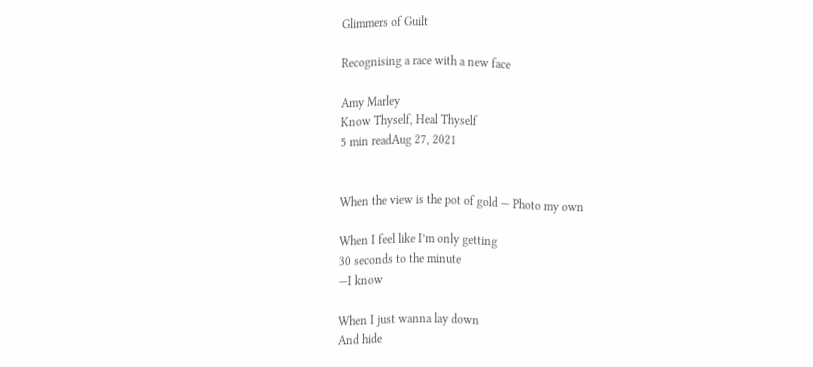Glimmers of Guilt

Recognising a race with a new face

Amy Marley
Know Thyself, Heal Thyself
5 min readAug 27, 2021


When the view is the pot of gold — Photo my own

When I feel like I’m only getting
30 seconds to the minute
—I know

When I just wanna lay down
And hide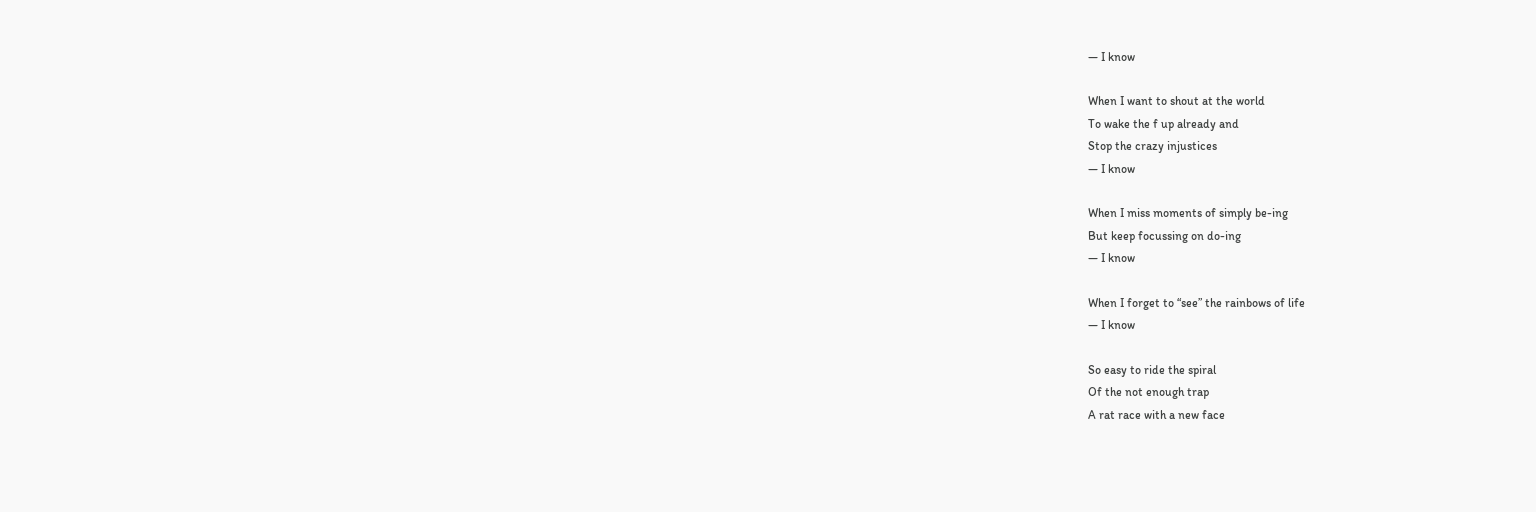— I know

When I want to shout at the world
To wake the f up already and
Stop the crazy injustices
— I know

When I miss moments of simply be-ing
But keep focussing on do-ing
— I know

When I forget to “see” the rainbows of life
— I know

So easy to ride the spiral
Of the not enough trap
A rat race with a new face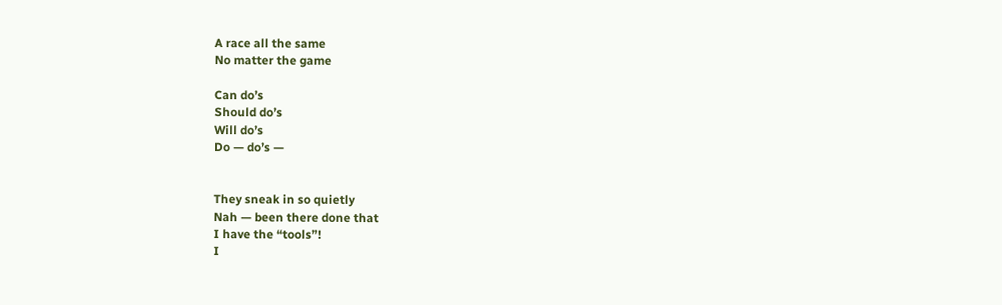A race all the same
No matter the game

Can do’s
Should do’s
Will do’s
Do — do’s —


They sneak in so quietly
Nah — been there done that
I have the “tools”!
I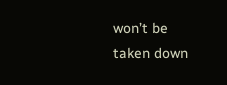won’t be taken down